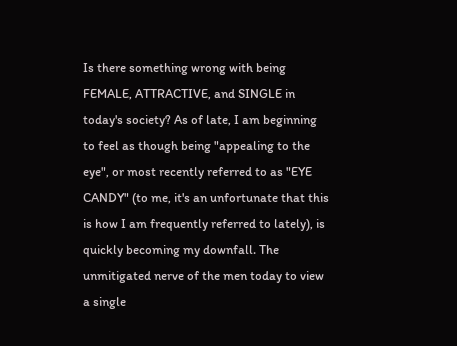Is there something wrong with being FEMALE, ATTRACTIVE, and SINGLE in today's society? As of late, I am beginning to feel as though being "appealing to the eye", or most recently referred to as "EYE CANDY" (to me, it's an unfortunate that this is how I am frequently referred to lately), is quickly becoming my downfall. The unmitigated nerve of the men today to view a single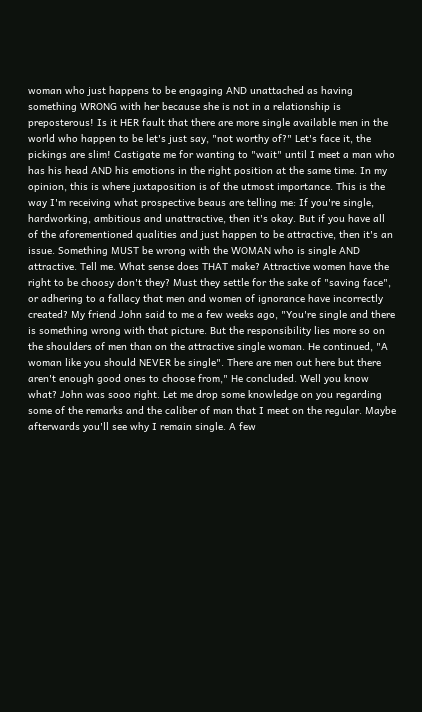woman who just happens to be engaging AND unattached as having something WRONG with her because she is not in a relationship is preposterous! Is it HER fault that there are more single available men in the world who happen to be let's just say, "not worthy of?" Let's face it, the pickings are slim! Castigate me for wanting to "wait" until I meet a man who has his head AND his emotions in the right position at the same time. In my opinion, this is where juxtaposition is of the utmost importance. This is the way I'm receiving what prospective beaus are telling me: If you're single, hardworking, ambitious and unattractive, then it's okay. But if you have all of the aforementioned qualities and just happen to be attractive, then it's an issue. Something MUST be wrong with the WOMAN who is single AND attractive. Tell me. What sense does THAT make? Attractive women have the right to be choosy don't they? Must they settle for the sake of "saving face", or adhering to a fallacy that men and women of ignorance have incorrectly created? My friend John said to me a few weeks ago, "You're single and there is something wrong with that picture. But the responsibility lies more so on the shoulders of men than on the attractive single woman. He continued, "A woman like you should NEVER be single". There are men out here but there aren't enough good ones to choose from," He concluded. Well you know what? John was sooo right. Let me drop some knowledge on you regarding some of the remarks and the caliber of man that I meet on the regular. Maybe afterwards you'll see why I remain single. A few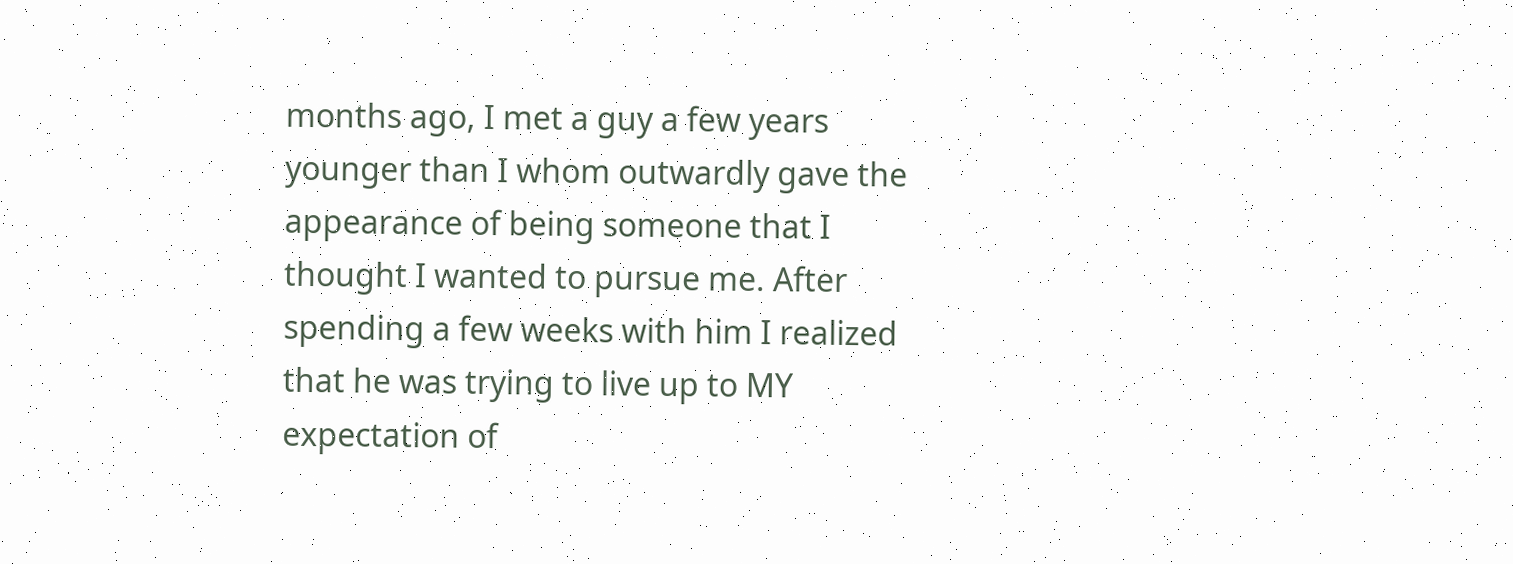months ago, I met a guy a few years younger than I whom outwardly gave the appearance of being someone that I thought I wanted to pursue me. After spending a few weeks with him I realized that he was trying to live up to MY expectation of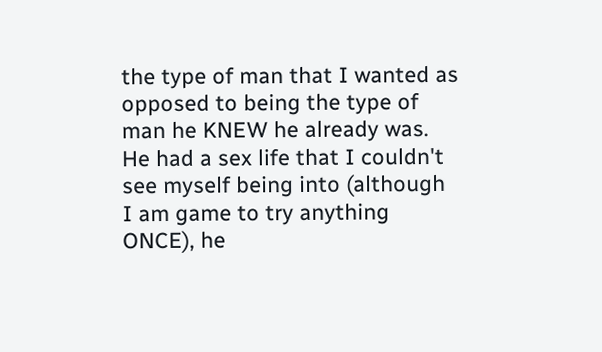the type of man that I wanted as opposed to being the type of man he KNEW he already was. He had a sex life that I couldn't see myself being into (although I am game to try anything ONCE), he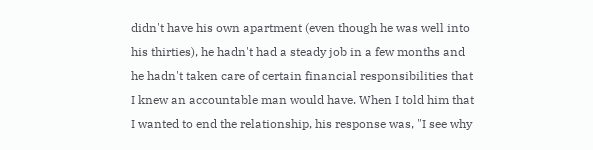didn't have his own apartment (even though he was well into his thirties), he hadn't had a steady job in a few months and he hadn't taken care of certain financial responsibilities that I knew an accountable man would have. When I told him that I wanted to end the relationship, his response was, "I see why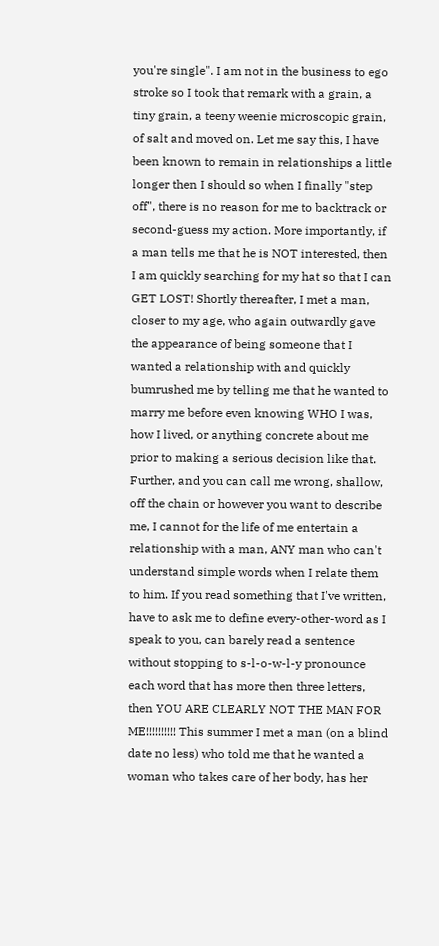you're single". I am not in the business to ego stroke so I took that remark with a grain, a tiny grain, a teeny weenie microscopic grain, of salt and moved on. Let me say this, I have been known to remain in relationships a little longer then I should so when I finally "step off", there is no reason for me to backtrack or second-guess my action. More importantly, if a man tells me that he is NOT interested, then I am quickly searching for my hat so that I can GET LOST! Shortly thereafter, I met a man, closer to my age, who again outwardly gave the appearance of being someone that I wanted a relationship with and quickly bumrushed me by telling me that he wanted to marry me before even knowing WHO I was, how I lived, or anything concrete about me prior to making a serious decision like that. Further, and you can call me wrong, shallow, off the chain or however you want to describe me, I cannot for the life of me entertain a relationship with a man, ANY man who can't understand simple words when I relate them to him. If you read something that I've written, have to ask me to define every-other-word as I speak to you, can barely read a sentence without stopping to s-l-o-w-l-y pronounce each word that has more then three letters, then YOU ARE CLEARLY NOT THE MAN FOR ME!!!!!!!!!! This summer I met a man (on a blind date no less) who told me that he wanted a woman who takes care of her body, has her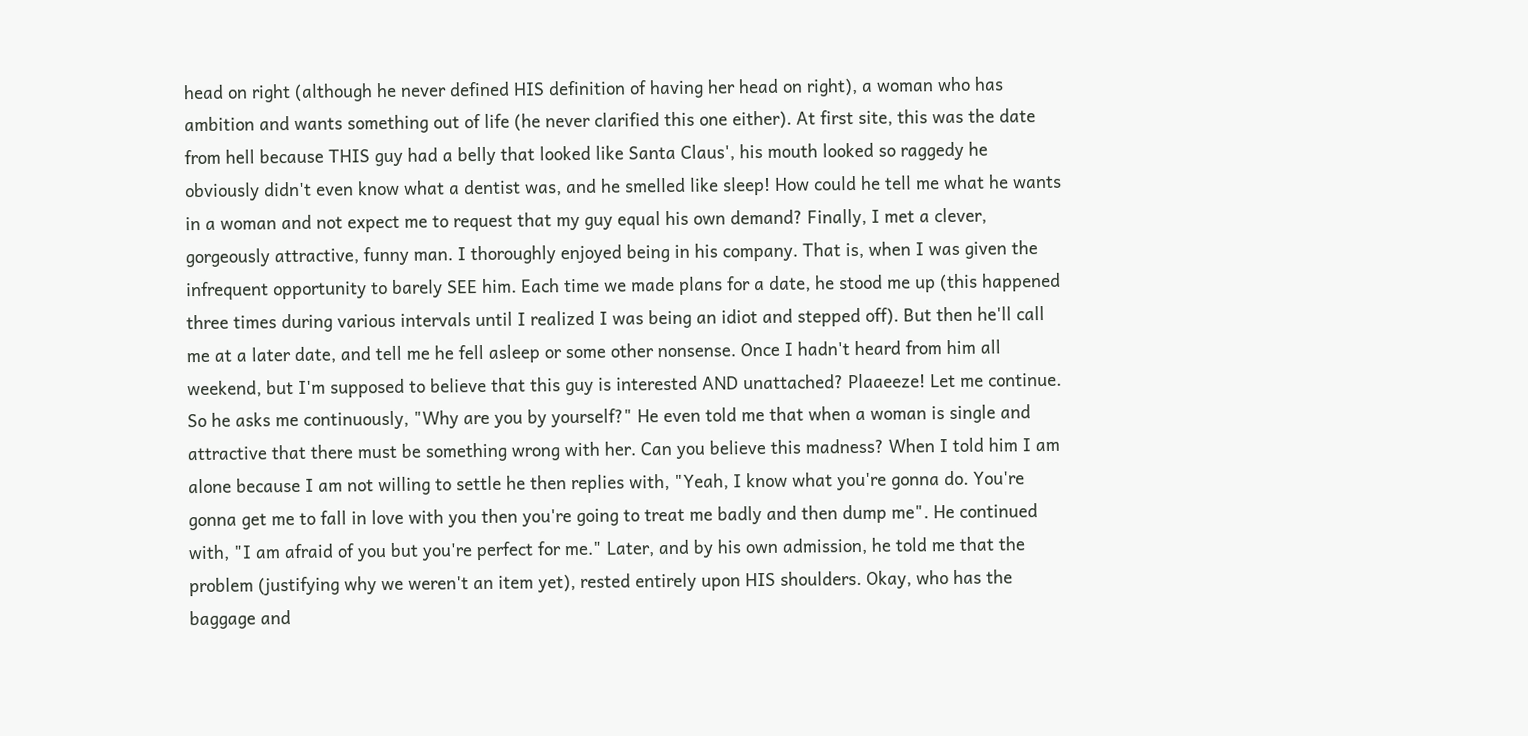head on right (although he never defined HIS definition of having her head on right), a woman who has ambition and wants something out of life (he never clarified this one either). At first site, this was the date from hell because THIS guy had a belly that looked like Santa Claus', his mouth looked so raggedy he obviously didn't even know what a dentist was, and he smelled like sleep! How could he tell me what he wants in a woman and not expect me to request that my guy equal his own demand? Finally, I met a clever, gorgeously attractive, funny man. I thoroughly enjoyed being in his company. That is, when I was given the infrequent opportunity to barely SEE him. Each time we made plans for a date, he stood me up (this happened three times during various intervals until I realized I was being an idiot and stepped off). But then he'll call me at a later date, and tell me he fell asleep or some other nonsense. Once I hadn't heard from him all weekend, but I'm supposed to believe that this guy is interested AND unattached? Plaaeeze! Let me continue. So he asks me continuously, "Why are you by yourself?" He even told me that when a woman is single and attractive that there must be something wrong with her. Can you believe this madness? When I told him I am alone because I am not willing to settle he then replies with, "Yeah, I know what you're gonna do. You're gonna get me to fall in love with you then you're going to treat me badly and then dump me". He continued with, "I am afraid of you but you're perfect for me." Later, and by his own admission, he told me that the problem (justifying why we weren't an item yet), rested entirely upon HIS shoulders. Okay, who has the baggage and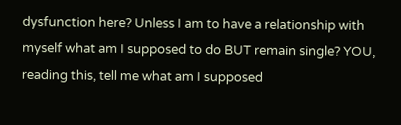dysfunction here? Unless I am to have a relationship with myself what am I supposed to do BUT remain single? YOU, reading this, tell me what am I supposed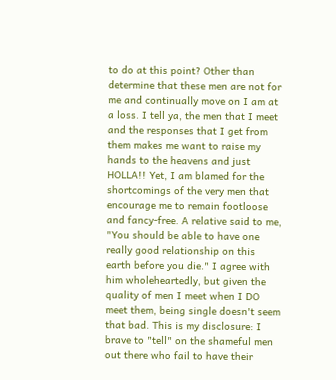to do at this point? Other than determine that these men are not for me and continually move on I am at a loss. I tell ya, the men that I meet and the responses that I get from them makes me want to raise my hands to the heavens and just HOLLA!! Yet, I am blamed for the shortcomings of the very men that encourage me to remain footloose and fancy-free. A relative said to me, "You should be able to have one really good relationship on this earth before you die." I agree with him wholeheartedly, but given the quality of men I meet when I DO meet them, being single doesn't seem that bad. This is my disclosure: I brave to "tell" on the shameful men out there who fail to have their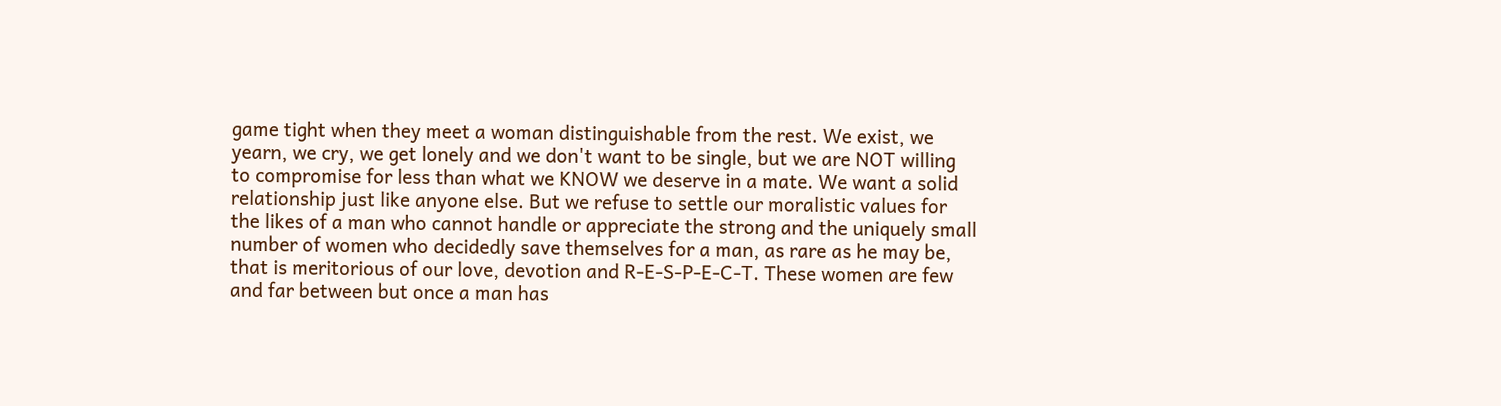game tight when they meet a woman distinguishable from the rest. We exist, we yearn, we cry, we get lonely and we don't want to be single, but we are NOT willing to compromise for less than what we KNOW we deserve in a mate. We want a solid relationship just like anyone else. But we refuse to settle our moralistic values for the likes of a man who cannot handle or appreciate the strong and the uniquely small number of women who decidedly save themselves for a man, as rare as he may be, that is meritorious of our love, devotion and R-E-S-P-E-C-T. These women are few and far between but once a man has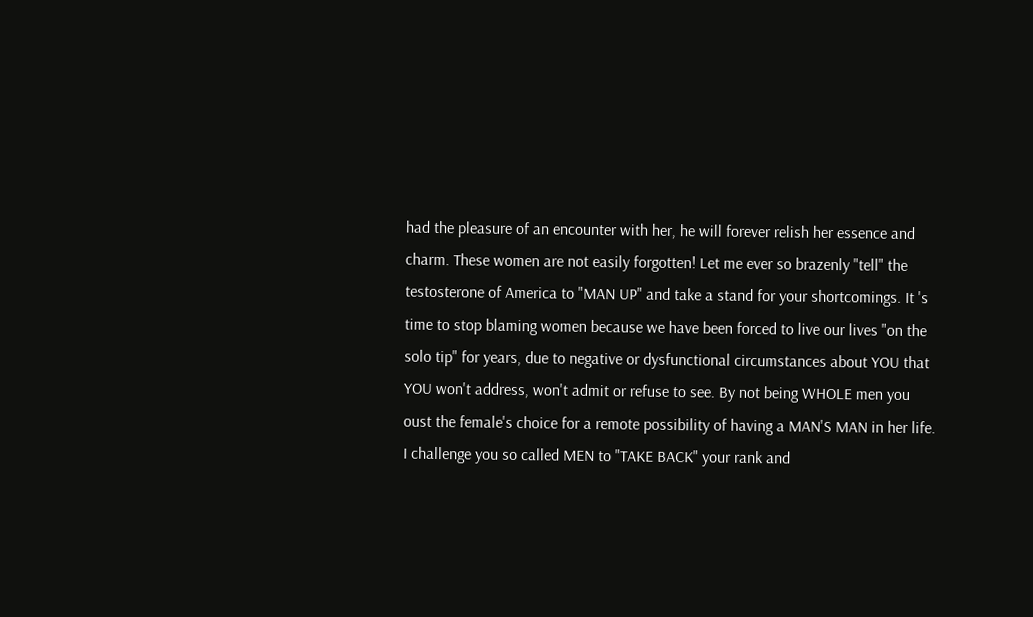had the pleasure of an encounter with her, he will forever relish her essence and charm. These women are not easily forgotten! Let me ever so brazenly "tell" the testosterone of America to "MAN UP" and take a stand for your shortcomings. It 's time to stop blaming women because we have been forced to live our lives "on the solo tip" for years, due to negative or dysfunctional circumstances about YOU that YOU won't address, won't admit or refuse to see. By not being WHOLE men you oust the female's choice for a remote possibility of having a MAN'S MAN in her life. I challenge you so called MEN to "TAKE BACK" your rank and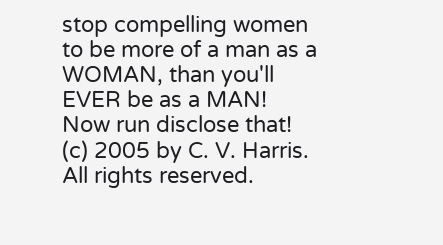stop compelling women to be more of a man as a WOMAN, than you'll EVER be as a MAN! Now run disclose that! (c) 2005 by C. V. Harris. All rights reserved.